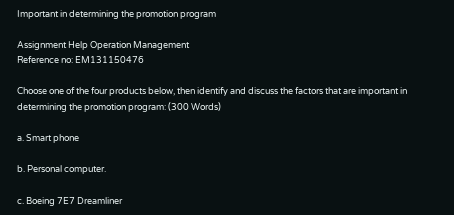Important in determining the promotion program

Assignment Help Operation Management
Reference no: EM131150476

Choose one of the four products below, then identify and discuss the factors that are important in determining the promotion program: (300 Words)

a. Smart phone

b. Personal computer.

c. Boeing 7E7 Dreamliner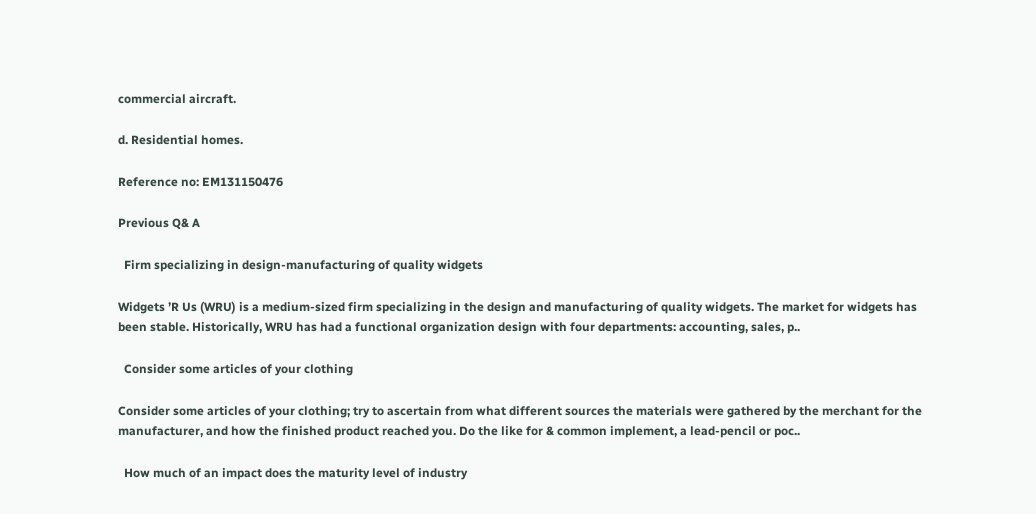commercial aircraft.

d. Residential homes.

Reference no: EM131150476

Previous Q& A

  Firm specializing in design-manufacturing of quality widgets

Widgets ’R Us (WRU) is a medium-sized firm specializing in the design and manufacturing of quality widgets. The market for widgets has been stable. Historically, WRU has had a functional organization design with four departments: accounting, sales, p..

  Consider some articles of your clothing

Consider some articles of your clothing; try to ascertain from what different sources the materials were gathered by the merchant for the manufacturer, and how the finished product reached you. Do the like for & common implement, a lead-pencil or poc..

  How much of an impact does the maturity level of industry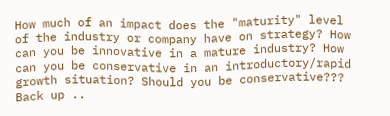How much of an impact does the "maturity" level of the industry or company have on strategy? How can you be innovative in a mature industry? How can you be conservative in an introductory/rapid growth situation? Should you be conservative??? Back up ..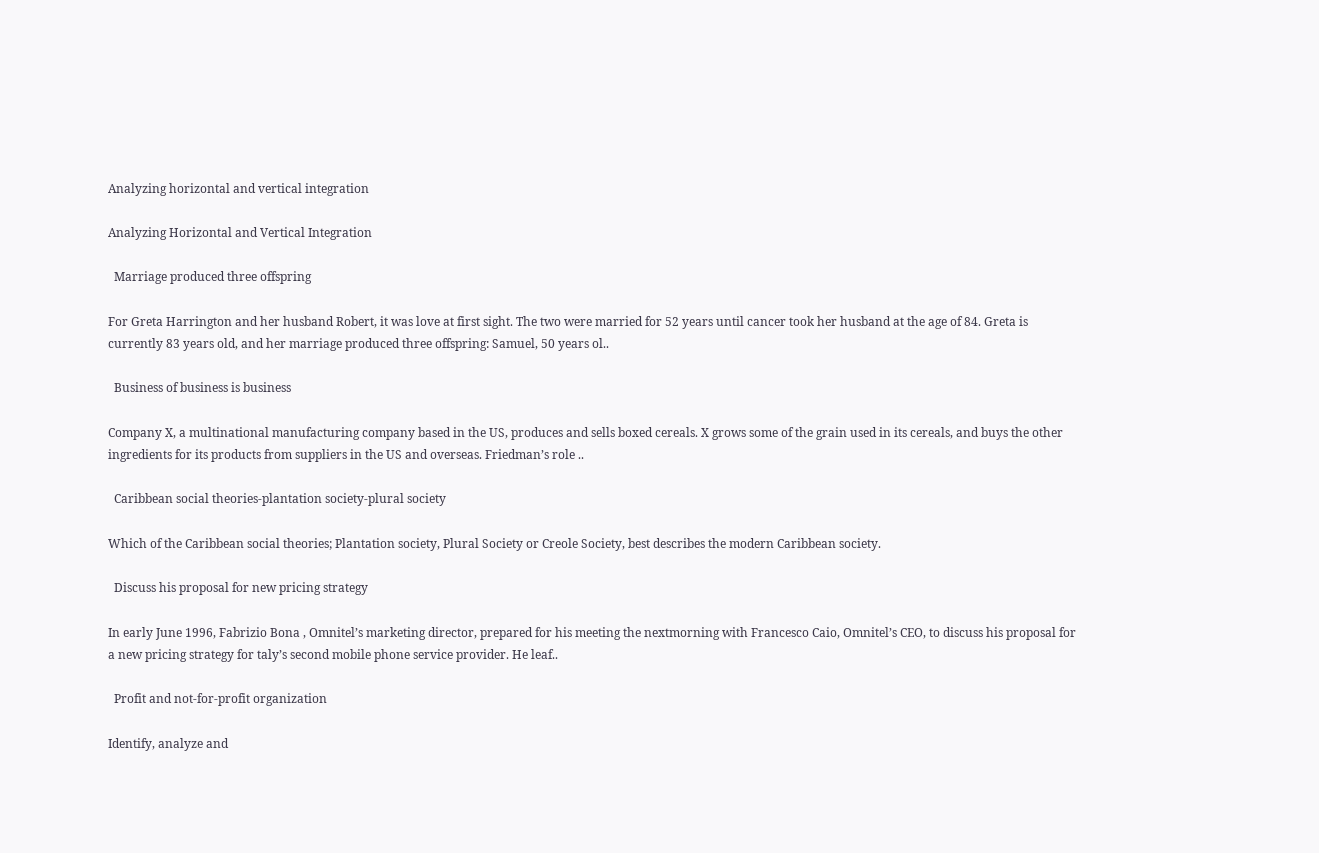Analyzing horizontal and vertical integration

Analyzing Horizontal and Vertical Integration

  Marriage produced three offspring

For Greta Harrington and her husband Robert, it was love at first sight. The two were married for 52 years until cancer took her husband at the age of 84. Greta is currently 83 years old, and her marriage produced three offspring: Samuel, 50 years ol..

  Business of business is business

Company X, a multinational manufacturing company based in the US, produces and sells boxed cereals. X grows some of the grain used in its cereals, and buys the other ingredients for its products from suppliers in the US and overseas. Friedman’s role ..

  Caribbean social theories-plantation society-plural society

Which of the Caribbean social theories; Plantation society, Plural Society or Creole Society, best describes the modern Caribbean society.

  Discuss his proposal for new pricing strategy

In early June 1996, Fabrizio Bona , Omnitel’s marketing director, prepared for his meeting the nextmorning with Francesco Caio, Omnitel’s CEO, to discuss his proposal for a new pricing strategy for taly’s second mobile phone service provider. He leaf..

  Profit and not-for-profit organization

Identify, analyze and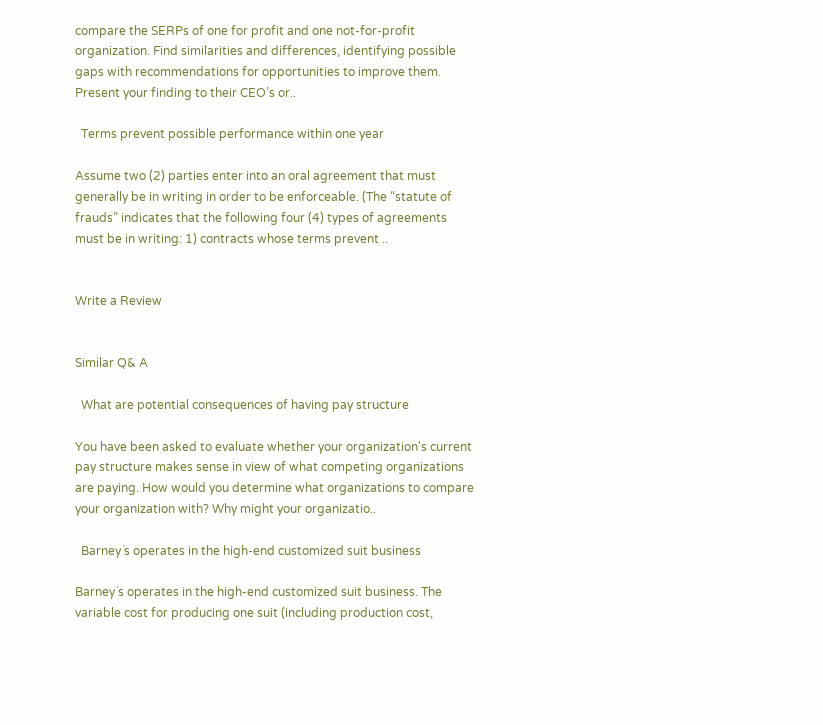compare the SERPs of one for profit and one not-for-profit organization. Find similarities and differences, identifying possible gaps with recommendations for opportunities to improve them. Present your finding to their CEO’s or..

  Terms prevent possible performance within one year

Assume two (2) parties enter into an oral agreement that must generally be in writing in order to be enforceable. (The “statute of frauds” indicates that the following four (4) types of agreements must be in writing: 1) contracts whose terms prevent ..


Write a Review


Similar Q& A

  What are potential consequences of having pay structure

You have been asked to evaluate whether your organization's current pay structure makes sense in view of what competing organizations are paying. How would you determine what organizations to compare your organization with? Why might your organizatio..

  Barney´s operates in the high-end customized suit business

Barney´s operates in the high-end customized suit business. The variable cost for producing one suit (including production cost,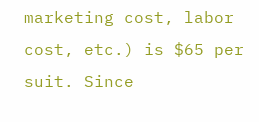marketing cost, labor cost, etc.) is $65 per suit. Since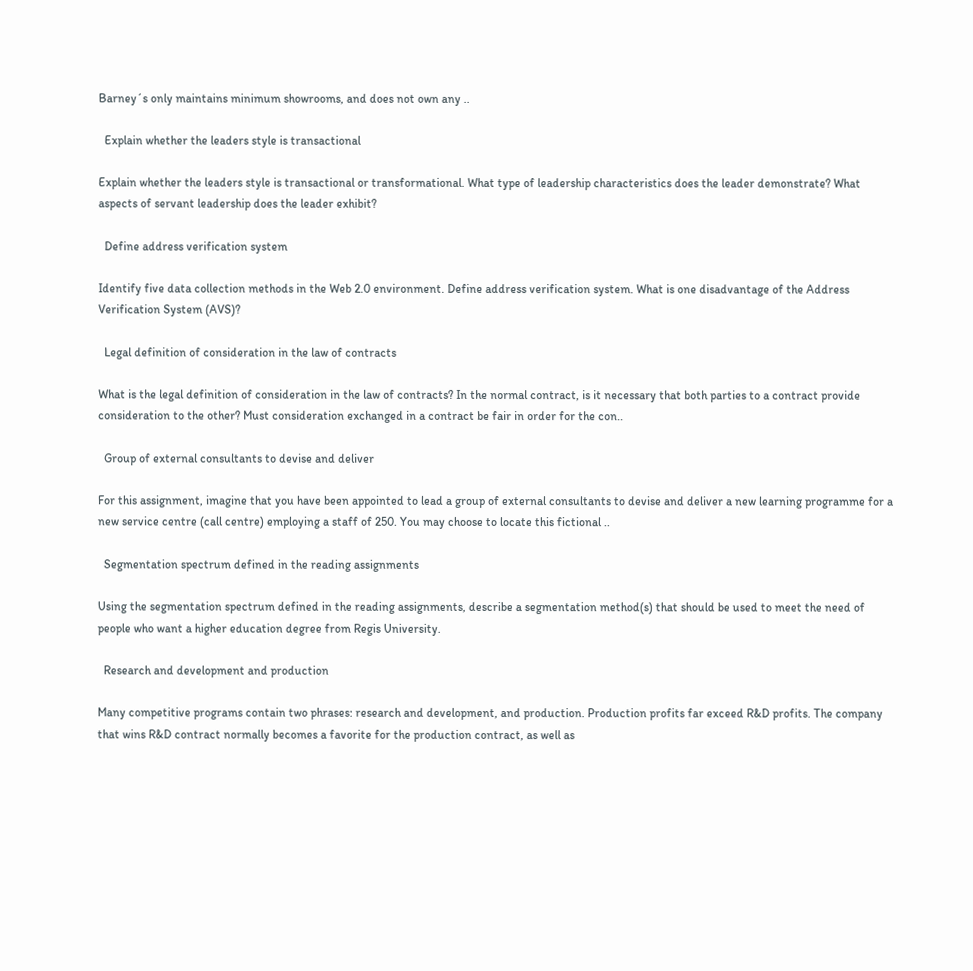Barney´s only maintains minimum showrooms, and does not own any ..

  Explain whether the leaders style is transactional

Explain whether the leaders style is transactional or transformational. What type of leadership characteristics does the leader demonstrate? What aspects of servant leadership does the leader exhibit?

  Define address verification system

Identify five data collection methods in the Web 2.0 environment. Define address verification system. What is one disadvantage of the Address Verification System (AVS)?

  Legal definition of consideration in the law of contracts

What is the legal definition of consideration in the law of contracts? In the normal contract, is it necessary that both parties to a contract provide consideration to the other? Must consideration exchanged in a contract be fair in order for the con..

  Group of external consultants to devise and deliver

For this assignment, imagine that you have been appointed to lead a group of external consultants to devise and deliver a new learning programme for a new service centre (call centre) employing a staff of 250. You may choose to locate this fictional ..

  Segmentation spectrum defined in the reading assignments

Using the segmentation spectrum defined in the reading assignments, describe a segmentation method(s) that should be used to meet the need of people who want a higher education degree from Regis University.

  Research and development and production

Many competitive programs contain two phrases: research and development, and production. Production profits far exceed R&D profits. The company that wins R&D contract normally becomes a favorite for the production contract, as well as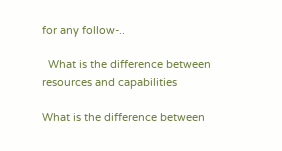for any follow-..

  What is the difference between resources and capabilities

What is the difference between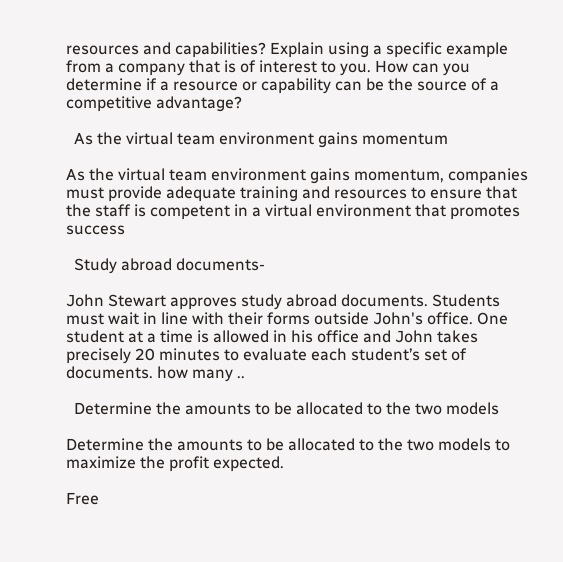resources and capabilities? Explain using a specific example from a company that is of interest to you. How can you determine if a resource or capability can be the source of a competitive advantage?

  As the virtual team environment gains momentum

As the virtual team environment gains momentum, companies must provide adequate training and resources to ensure that the staff is competent in a virtual environment that promotes success

  Study abroad documents-

John Stewart approves study abroad documents. Students must wait in line with their forms outside John's office. One student at a time is allowed in his office and John takes precisely 20 minutes to evaluate each student’s set of documents. how many ..

  Determine the amounts to be allocated to the two models

Determine the amounts to be allocated to the two models to maximize the profit expected.

Free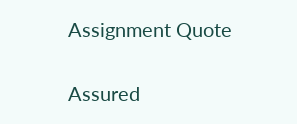Assignment Quote

Assured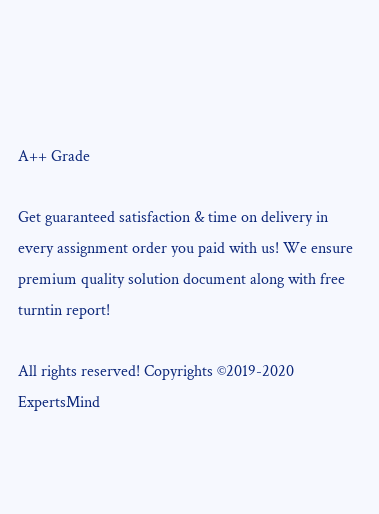A++ Grade

Get guaranteed satisfaction & time on delivery in every assignment order you paid with us! We ensure premium quality solution document along with free turntin report!

All rights reserved! Copyrights ©2019-2020 ExpertsMind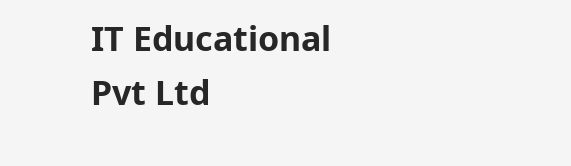IT Educational Pvt Ltd